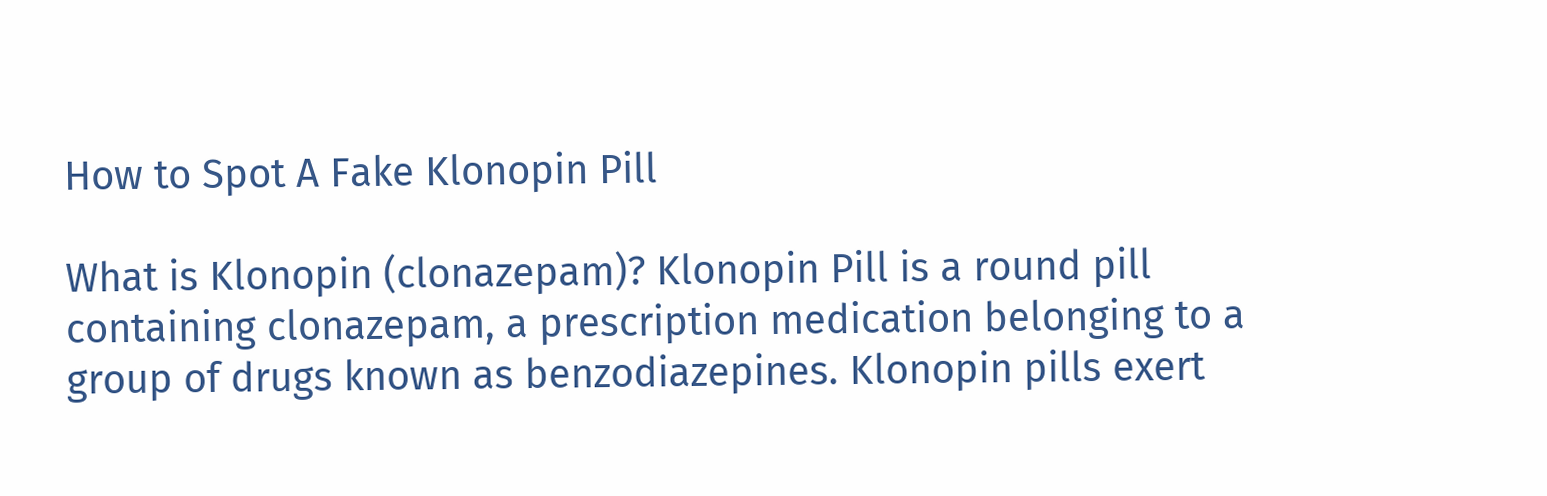How to Spot A Fake Klonopin Pill

What is Klonopin (clonazepam)? Klonopin Pill is a round pill containing clonazepam, a prescription medication belonging to a group of drugs known as benzodiazepines. Klonopin pills exert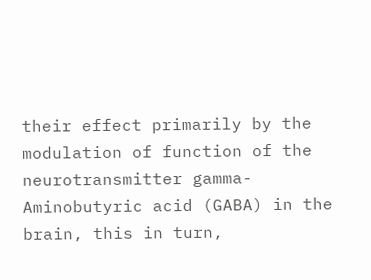their effect primarily by the modulation of function of the neurotransmitter gamma-Aminobutyric acid (GABA) in the brain, this in turn,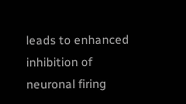leads to enhanced inhibition of neuronal firing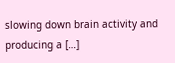slowing down brain activity and producing a […]